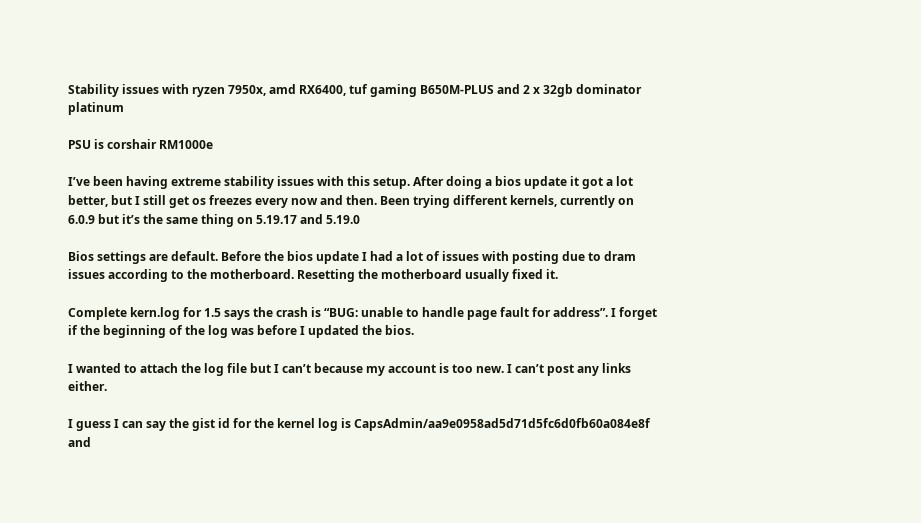Stability issues with ryzen 7950x, amd RX6400, tuf gaming B650M-PLUS and 2 x 32gb dominator platinum

PSU is corshair RM1000e

I’ve been having extreme stability issues with this setup. After doing a bios update it got a lot better, but I still get os freezes every now and then. Been trying different kernels, currently on 6.0.9 but it’s the same thing on 5.19.17 and 5.19.0

Bios settings are default. Before the bios update I had a lot of issues with posting due to dram issues according to the motherboard. Resetting the motherboard usually fixed it.

Complete kern.log for 1.5 says the crash is “BUG: unable to handle page fault for address”. I forget if the beginning of the log was before I updated the bios.

I wanted to attach the log file but I can’t because my account is too new. I can’t post any links either.

I guess I can say the gist id for the kernel log is CapsAdmin/aa9e0958ad5d71d5fc6d0fb60a084e8f and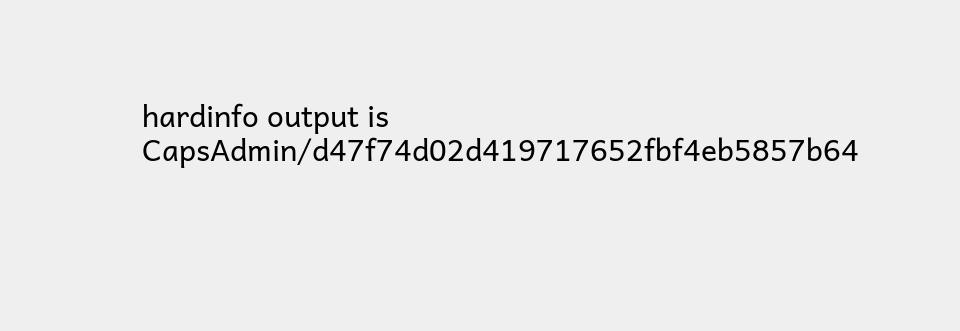hardinfo output is CapsAdmin/d47f74d02d419717652fbf4eb5857b64